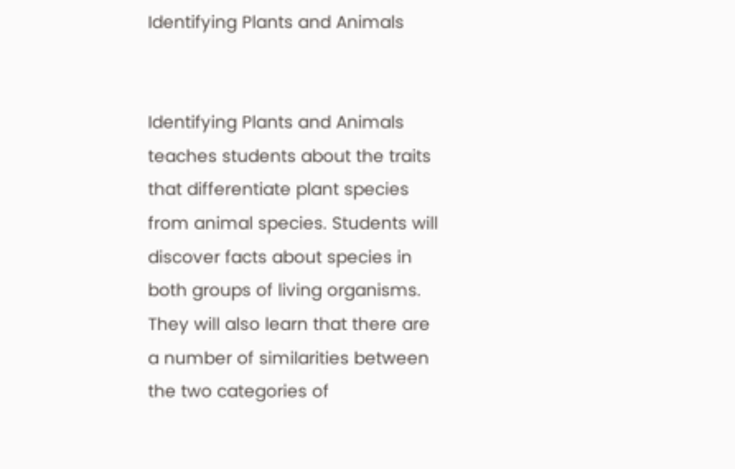Identifying Plants and Animals


Identifying Plants and Animals teaches students about the traits that differentiate plant species from animal species. Students will discover facts about species in both groups of living organisms. They will also learn that there are a number of similarities between the two categories of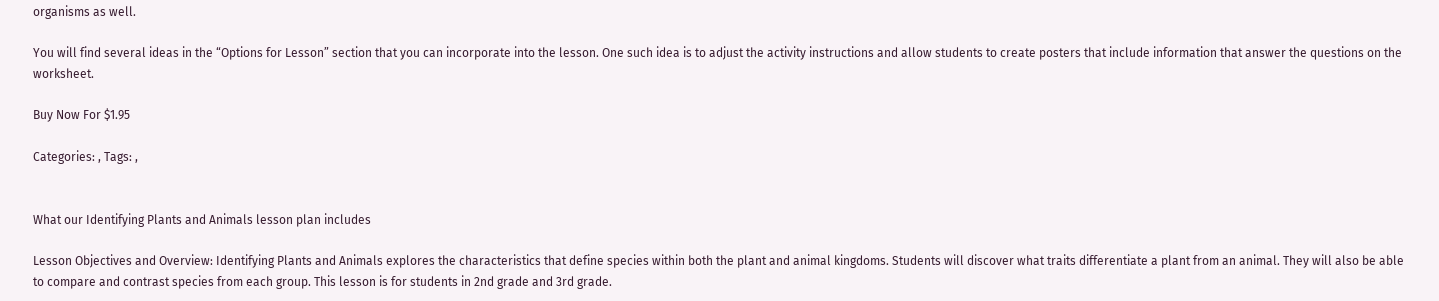organisms as well.

You will find several ideas in the “Options for Lesson” section that you can incorporate into the lesson. One such idea is to adjust the activity instructions and allow students to create posters that include information that answer the questions on the worksheet.

Buy Now For $1.95

Categories: , Tags: ,


What our Identifying Plants and Animals lesson plan includes

Lesson Objectives and Overview: Identifying Plants and Animals explores the characteristics that define species within both the plant and animal kingdoms. Students will discover what traits differentiate a plant from an animal. They will also be able to compare and contrast species from each group. This lesson is for students in 2nd grade and 3rd grade.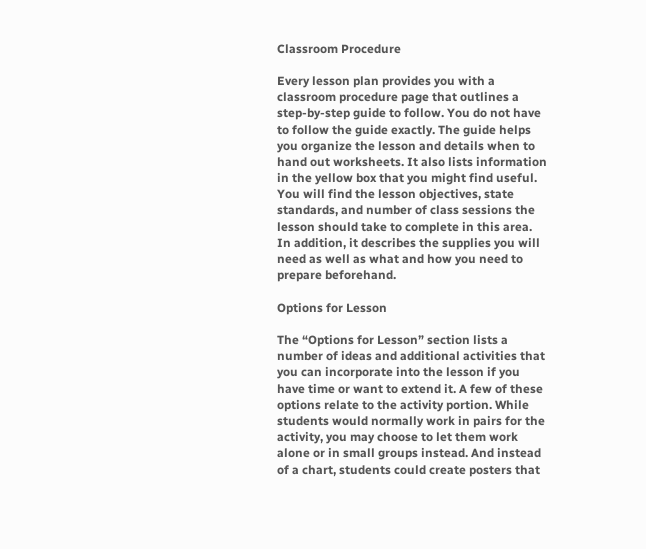Classroom Procedure

Every lesson plan provides you with a classroom procedure page that outlines a step-by-step guide to follow. You do not have to follow the guide exactly. The guide helps you organize the lesson and details when to hand out worksheets. It also lists information in the yellow box that you might find useful. You will find the lesson objectives, state standards, and number of class sessions the lesson should take to complete in this area. In addition, it describes the supplies you will need as well as what and how you need to prepare beforehand.

Options for Lesson

The “Options for Lesson” section lists a number of ideas and additional activities that you can incorporate into the lesson if you have time or want to extend it. A few of these options relate to the activity portion. While students would normally work in pairs for the activity, you may choose to let them work alone or in small groups instead. And instead of a chart, students could create posters that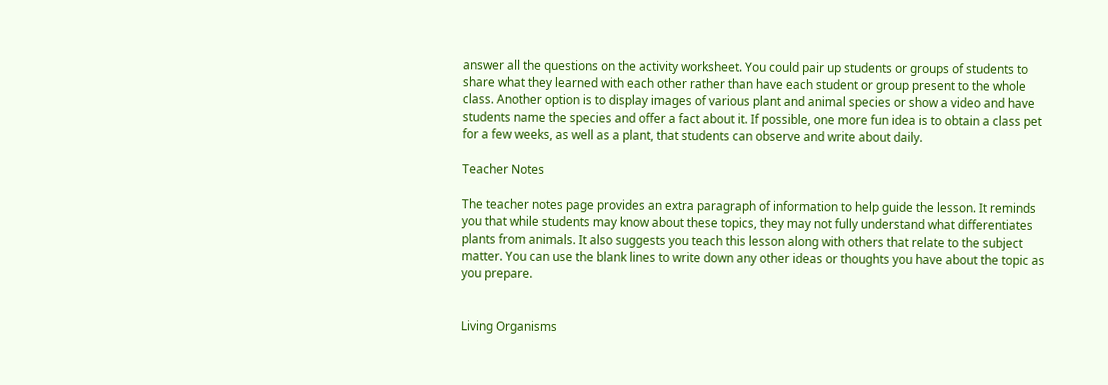answer all the questions on the activity worksheet. You could pair up students or groups of students to share what they learned with each other rather than have each student or group present to the whole class. Another option is to display images of various plant and animal species or show a video and have students name the species and offer a fact about it. If possible, one more fun idea is to obtain a class pet for a few weeks, as well as a plant, that students can observe and write about daily.

Teacher Notes

The teacher notes page provides an extra paragraph of information to help guide the lesson. It reminds you that while students may know about these topics, they may not fully understand what differentiates plants from animals. It also suggests you teach this lesson along with others that relate to the subject matter. You can use the blank lines to write down any other ideas or thoughts you have about the topic as you prepare.


Living Organisms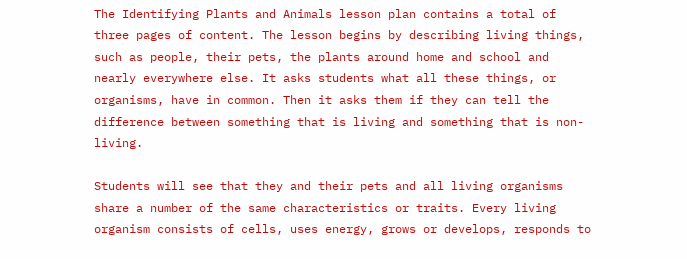The Identifying Plants and Animals lesson plan contains a total of three pages of content. The lesson begins by describing living things, such as people, their pets, the plants around home and school and nearly everywhere else. It asks students what all these things, or organisms, have in common. Then it asks them if they can tell the difference between something that is living and something that is non-living.

Students will see that they and their pets and all living organisms share a number of the same characteristics or traits. Every living organism consists of cells, uses energy, grows or develops, responds to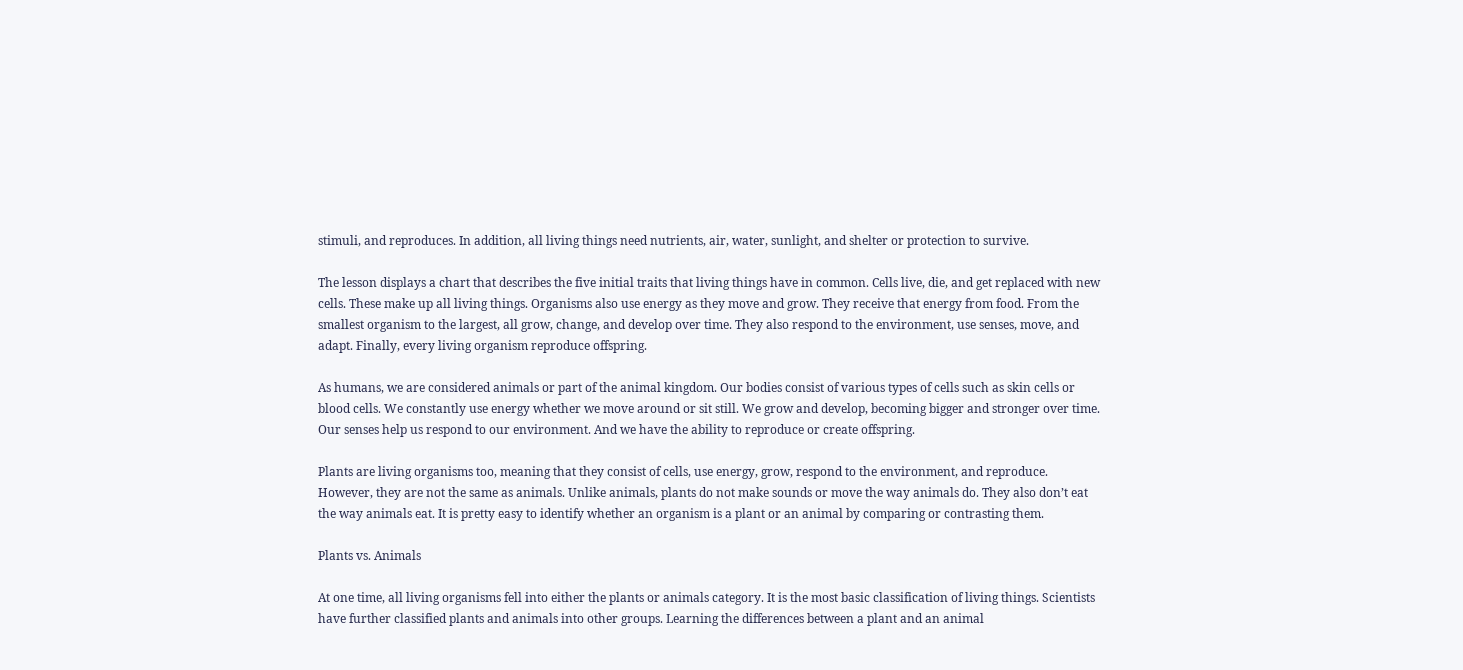stimuli, and reproduces. In addition, all living things need nutrients, air, water, sunlight, and shelter or protection to survive.

The lesson displays a chart that describes the five initial traits that living things have in common. Cells live, die, and get replaced with new cells. These make up all living things. Organisms also use energy as they move and grow. They receive that energy from food. From the smallest organism to the largest, all grow, change, and develop over time. They also respond to the environment, use senses, move, and adapt. Finally, every living organism reproduce offspring.

As humans, we are considered animals or part of the animal kingdom. Our bodies consist of various types of cells such as skin cells or blood cells. We constantly use energy whether we move around or sit still. We grow and develop, becoming bigger and stronger over time. Our senses help us respond to our environment. And we have the ability to reproduce or create offspring.

Plants are living organisms too, meaning that they consist of cells, use energy, grow, respond to the environment, and reproduce. However, they are not the same as animals. Unlike animals, plants do not make sounds or move the way animals do. They also don’t eat the way animals eat. It is pretty easy to identify whether an organism is a plant or an animal by comparing or contrasting them.

Plants vs. Animals

At one time, all living organisms fell into either the plants or animals category. It is the most basic classification of living things. Scientists have further classified plants and animals into other groups. Learning the differences between a plant and an animal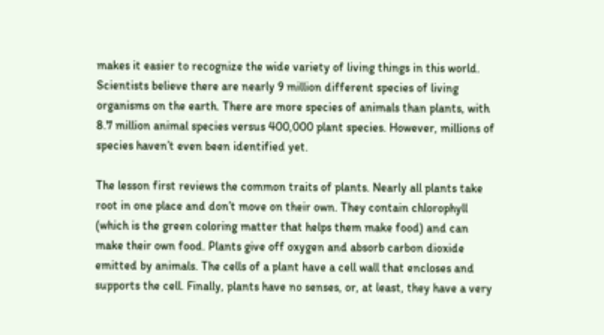makes it easier to recognize the wide variety of living things in this world. Scientists believe there are nearly 9 million different species of living organisms on the earth. There are more species of animals than plants, with 8.7 million animal species versus 400,000 plant species. However, millions of species haven’t even been identified yet.

The lesson first reviews the common traits of plants. Nearly all plants take root in one place and don’t move on their own. They contain chlorophyll (which is the green coloring matter that helps them make food) and can make their own food. Plants give off oxygen and absorb carbon dioxide emitted by animals. The cells of a plant have a cell wall that encloses and supports the cell. Finally, plants have no senses, or, at least, they have a very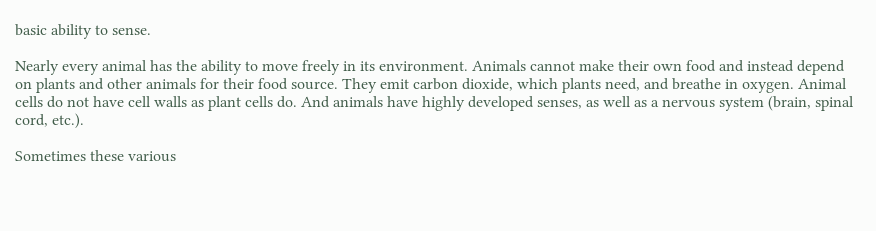basic ability to sense.

Nearly every animal has the ability to move freely in its environment. Animals cannot make their own food and instead depend on plants and other animals for their food source. They emit carbon dioxide, which plants need, and breathe in oxygen. Animal cells do not have cell walls as plant cells do. And animals have highly developed senses, as well as a nervous system (brain, spinal cord, etc.).

Sometimes these various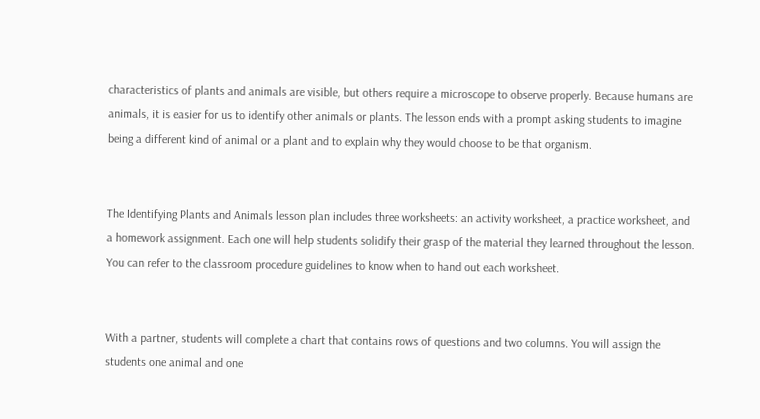characteristics of plants and animals are visible, but others require a microscope to observe properly. Because humans are animals, it is easier for us to identify other animals or plants. The lesson ends with a prompt asking students to imagine being a different kind of animal or a plant and to explain why they would choose to be that organism.


The Identifying Plants and Animals lesson plan includes three worksheets: an activity worksheet, a practice worksheet, and a homework assignment. Each one will help students solidify their grasp of the material they learned throughout the lesson. You can refer to the classroom procedure guidelines to know when to hand out each worksheet.


With a partner, students will complete a chart that contains rows of questions and two columns. You will assign the students one animal and one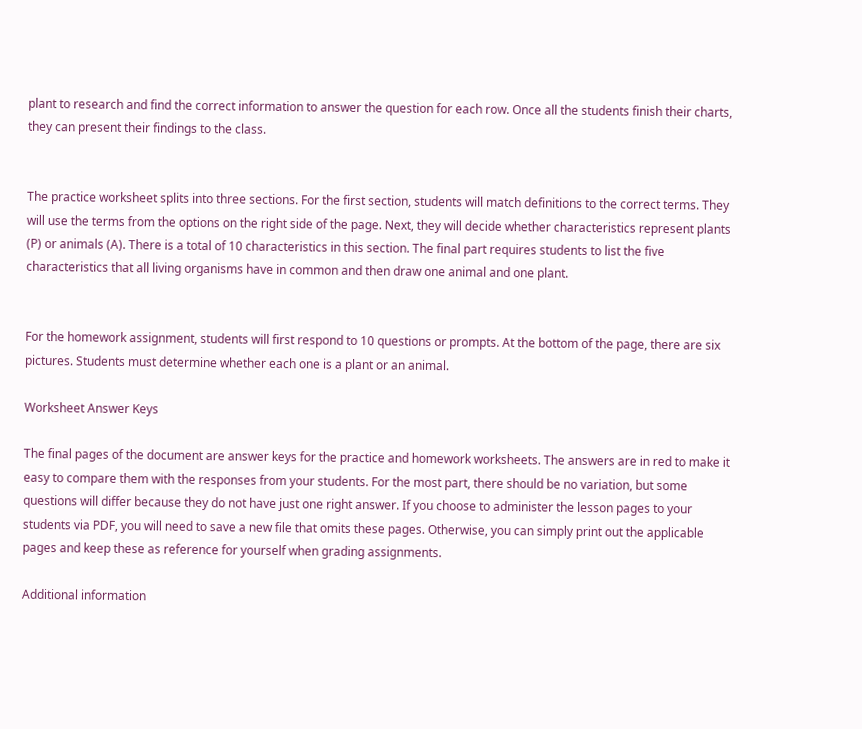plant to research and find the correct information to answer the question for each row. Once all the students finish their charts, they can present their findings to the class.


The practice worksheet splits into three sections. For the first section, students will match definitions to the correct terms. They will use the terms from the options on the right side of the page. Next, they will decide whether characteristics represent plants (P) or animals (A). There is a total of 10 characteristics in this section. The final part requires students to list the five characteristics that all living organisms have in common and then draw one animal and one plant.


For the homework assignment, students will first respond to 10 questions or prompts. At the bottom of the page, there are six pictures. Students must determine whether each one is a plant or an animal.

Worksheet Answer Keys

The final pages of the document are answer keys for the practice and homework worksheets. The answers are in red to make it easy to compare them with the responses from your students. For the most part, there should be no variation, but some questions will differ because they do not have just one right answer. If you choose to administer the lesson pages to your students via PDF, you will need to save a new file that omits these pages. Otherwise, you can simply print out the applicable pages and keep these as reference for yourself when grading assignments.

Additional information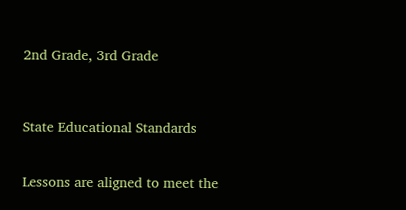2nd Grade, 3rd Grade



State Educational Standards


Lessons are aligned to meet the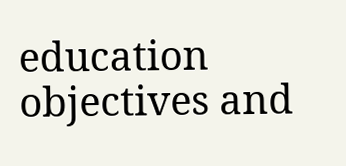education objectives and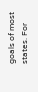goals of most states. For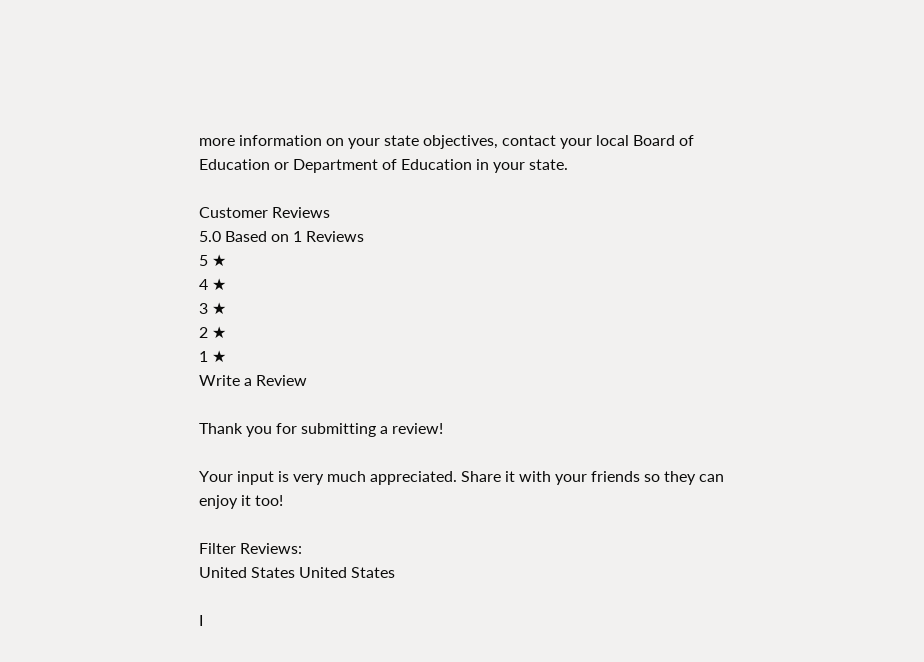more information on your state objectives, contact your local Board of Education or Department of Education in your state.

Customer Reviews
5.0 Based on 1 Reviews
5 ★
4 ★
3 ★
2 ★
1 ★
Write a Review

Thank you for submitting a review!

Your input is very much appreciated. Share it with your friends so they can enjoy it too!

Filter Reviews:
United States United States

I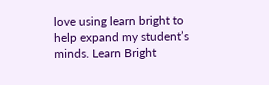love using learn bright to help expand my student’s minds. Learn Bright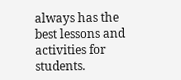always has the best lessons and activities for students.